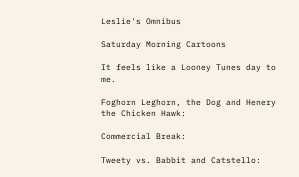Leslie's Omnibus

Saturday Morning Cartoons

It feels like a Looney Tunes day to me.

Foghorn Leghorn, the Dog and Henery the Chicken Hawk:

Commercial Break:

Tweety vs. Babbit and Catstello: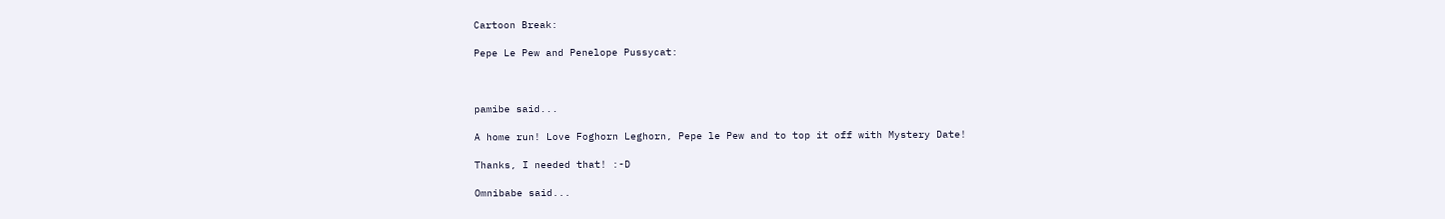Cartoon Break:

Pepe Le Pew and Penelope Pussycat:



pamibe said...

A home run! Love Foghorn Leghorn, Pepe le Pew and to top it off with Mystery Date!

Thanks, I needed that! :-D

Omnibabe said...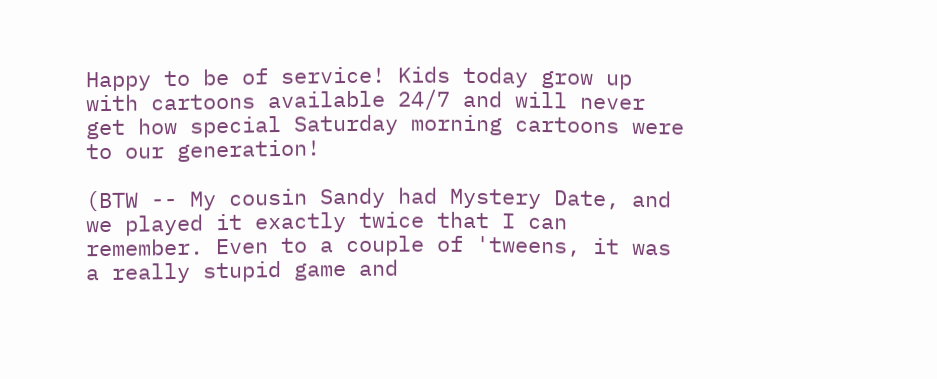Happy to be of service! Kids today grow up with cartoons available 24/7 and will never get how special Saturday morning cartoons were to our generation!

(BTW -- My cousin Sandy had Mystery Date, and we played it exactly twice that I can remember. Even to a couple of 'tweens, it was a really stupid game and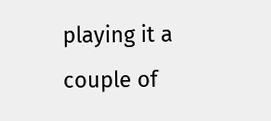playing it a couple of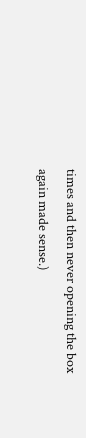times and then never opening the box again made sense.)